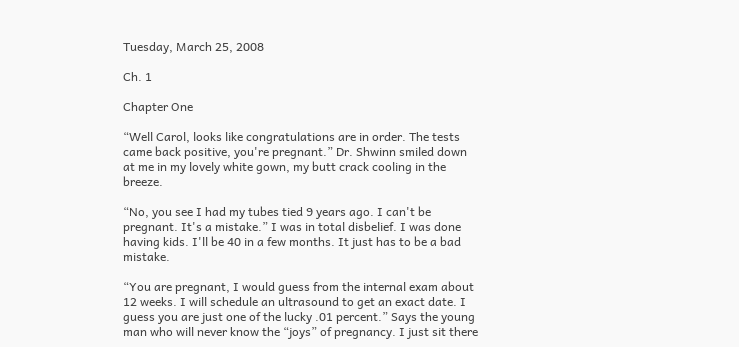Tuesday, March 25, 2008

Ch. 1

Chapter One

“Well Carol, looks like congratulations are in order. The tests came back positive, you're pregnant.” Dr. Shwinn smiled down at me in my lovely white gown, my butt crack cooling in the breeze.

“No, you see I had my tubes tied 9 years ago. I can't be pregnant. It's a mistake.” I was in total disbelief. I was done having kids. I'll be 40 in a few months. It just has to be a bad mistake.

“You are pregnant, I would guess from the internal exam about 12 weeks. I will schedule an ultrasound to get an exact date. I guess you are just one of the lucky .01 percent.” Says the young man who will never know the “joys” of pregnancy. I just sit there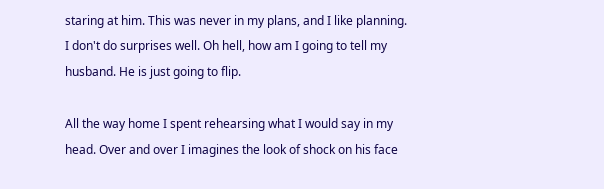staring at him. This was never in my plans, and I like planning. I don't do surprises well. Oh hell, how am I going to tell my husband. He is just going to flip.

All the way home I spent rehearsing what I would say in my head. Over and over I imagines the look of shock on his face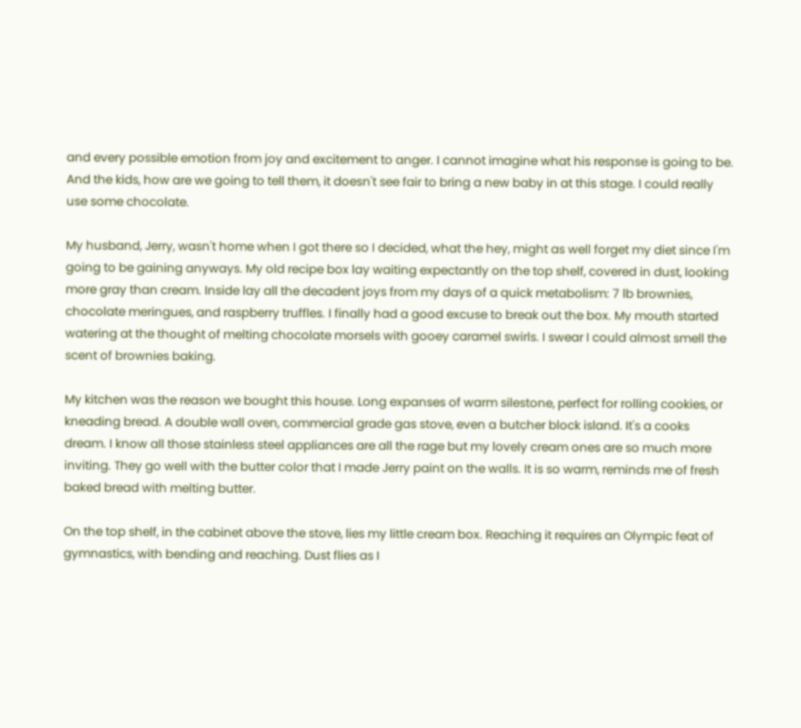and every possible emotion from joy and excitement to anger. I cannot imagine what his response is going to be. And the kids, how are we going to tell them, it doesn't see fair to bring a new baby in at this stage. I could really use some chocolate.

My husband, Jerry, wasn't home when I got there so I decided, what the hey, might as well forget my diet since I'm going to be gaining anyways. My old recipe box lay waiting expectantly on the top shelf, covered in dust, looking more gray than cream. Inside lay all the decadent joys from my days of a quick metabolism: 7 lb brownies, chocolate meringues, and raspberry truffles. I finally had a good excuse to break out the box. My mouth started watering at the thought of melting chocolate morsels with gooey caramel swirls. I swear I could almost smell the scent of brownies baking.

My kitchen was the reason we bought this house. Long expanses of warm silestone, perfect for rolling cookies, or kneading bread. A double wall oven, commercial grade gas stove, even a butcher block island. It's a cooks dream. I know all those stainless steel appliances are all the rage but my lovely cream ones are so much more inviting. They go well with the butter color that I made Jerry paint on the walls. It is so warm, reminds me of fresh baked bread with melting butter.

On the top shelf, in the cabinet above the stove, lies my little cream box. Reaching it requires an Olympic feat of gymnastics, with bending and reaching. Dust flies as I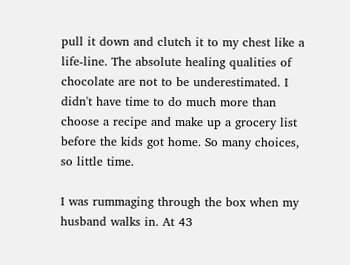pull it down and clutch it to my chest like a life-line. The absolute healing qualities of chocolate are not to be underestimated. I didn't have time to do much more than choose a recipe and make up a grocery list before the kids got home. So many choices, so little time.

I was rummaging through the box when my husband walks in. At 43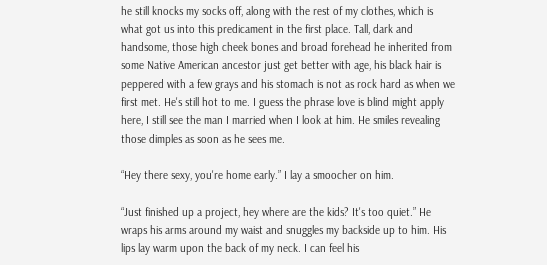he still knocks my socks off, along with the rest of my clothes, which is what got us into this predicament in the first place. Tall, dark and handsome, those high cheek bones and broad forehead he inherited from some Native American ancestor just get better with age, his black hair is peppered with a few grays and his stomach is not as rock hard as when we first met. He's still hot to me. I guess the phrase love is blind might apply here, I still see the man I married when I look at him. He smiles revealing those dimples as soon as he sees me.

“Hey there sexy, you're home early.” I lay a smoocher on him.

“Just finished up a project, hey where are the kids? It's too quiet.” He wraps his arms around my waist and snuggles my backside up to him. His lips lay warm upon the back of my neck. I can feel his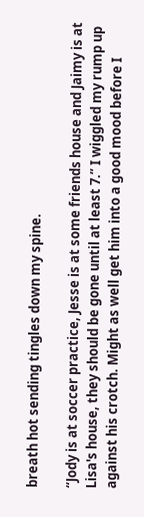breath hot sending tingles down my spine.

“Jody is at soccer practice, Jesse is at some friends house and Jaimy is at Lisa's house, they should be gone until at least 7.” I wiggled my rump up against his crotch. Might as well get him into a good mood before I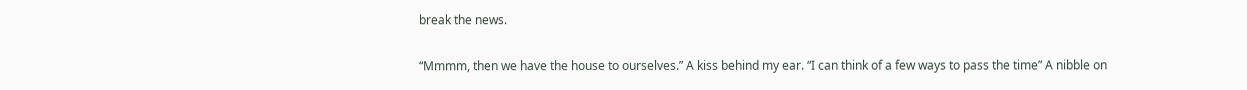break the news.

“Mmmm, then we have the house to ourselves.” A kiss behind my ear. “I can think of a few ways to pass the time” A nibble on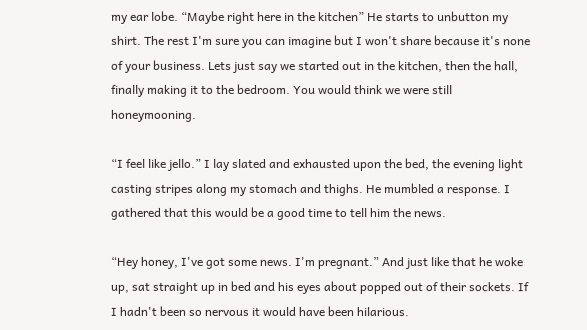my ear lobe. “Maybe right here in the kitchen” He starts to unbutton my shirt. The rest I'm sure you can imagine but I won't share because it's none of your business. Lets just say we started out in the kitchen, then the hall, finally making it to the bedroom. You would think we were still honeymooning.

“I feel like jello.” I lay slated and exhausted upon the bed, the evening light casting stripes along my stomach and thighs. He mumbled a response. I gathered that this would be a good time to tell him the news.

“Hey honey, I've got some news. I'm pregnant.” And just like that he woke up, sat straight up in bed and his eyes about popped out of their sockets. If I hadn't been so nervous it would have been hilarious.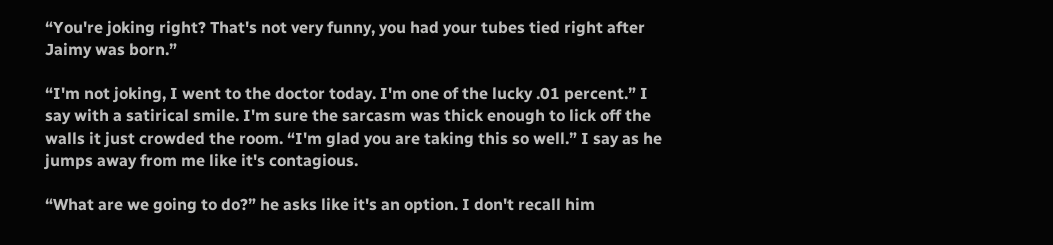“You're joking right? That's not very funny, you had your tubes tied right after Jaimy was born.”

“I'm not joking, I went to the doctor today. I'm one of the lucky .01 percent.” I say with a satirical smile. I'm sure the sarcasm was thick enough to lick off the walls it just crowded the room. “I'm glad you are taking this so well.” I say as he jumps away from me like it's contagious.

“What are we going to do?” he asks like it's an option. I don't recall him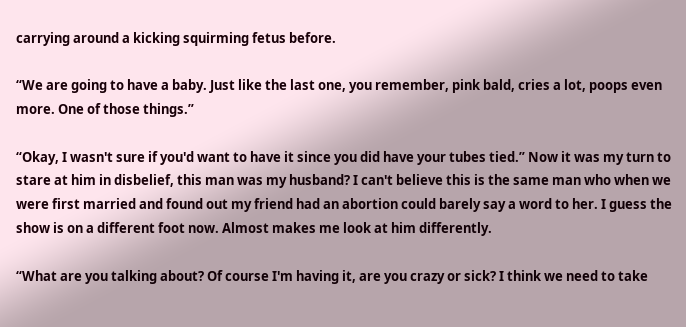carrying around a kicking squirming fetus before.

“We are going to have a baby. Just like the last one, you remember, pink bald, cries a lot, poops even more. One of those things.”

“Okay, I wasn't sure if you'd want to have it since you did have your tubes tied.” Now it was my turn to stare at him in disbelief, this man was my husband? I can't believe this is the same man who when we were first married and found out my friend had an abortion could barely say a word to her. I guess the show is on a different foot now. Almost makes me look at him differently.

“What are you talking about? Of course I'm having it, are you crazy or sick? I think we need to take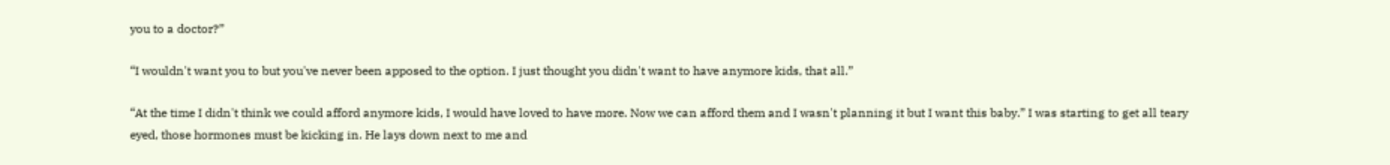you to a doctor?”

“I wouldn't want you to but you've never been apposed to the option. I just thought you didn't want to have anymore kids, that all.”

“At the time I didn't think we could afford anymore kids, I would have loved to have more. Now we can afford them and I wasn't planning it but I want this baby.” I was starting to get all teary eyed, those hormones must be kicking in. He lays down next to me and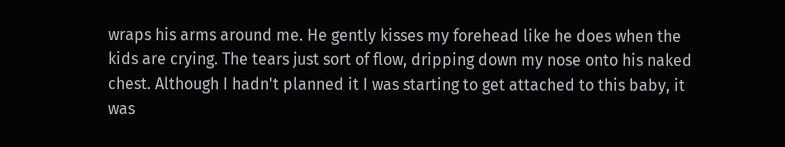wraps his arms around me. He gently kisses my forehead like he does when the kids are crying. The tears just sort of flow, dripping down my nose onto his naked chest. Although I hadn't planned it I was starting to get attached to this baby, it was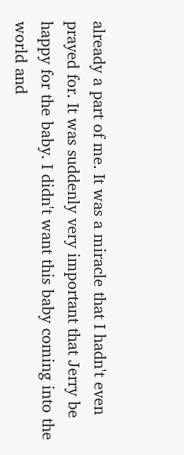already a part of me. It was a miracle that I hadn't even prayed for. It was suddenly very important that Jerry be happy for the baby. I didn't want this baby coming into the world and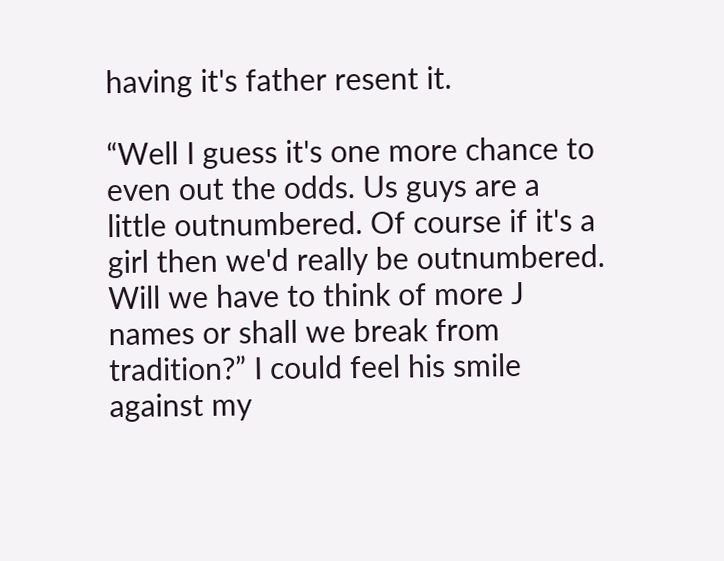having it's father resent it.

“Well I guess it's one more chance to even out the odds. Us guys are a little outnumbered. Of course if it's a girl then we'd really be outnumbered. Will we have to think of more J names or shall we break from tradition?” I could feel his smile against my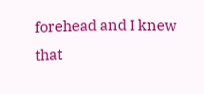forehead and I knew that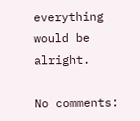everything would be alright.

No comments: